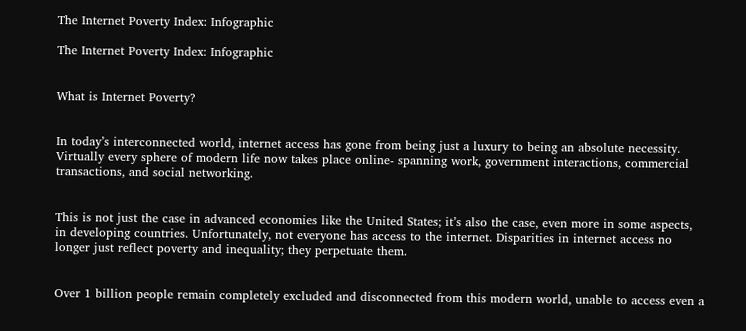The Internet Poverty Index: Infographic

The Internet Poverty Index: Infographic


What is Internet Poverty?


In today’s interconnected world, internet access has gone from being just a luxury to being an absolute necessity. Virtually every sphere of modern life now takes place online- spanning work, government interactions, commercial transactions, and social networking.


This is not just the case in advanced economies like the United States; it’s also the case, even more in some aspects, in developing countries. Unfortunately, not everyone has access to the internet. Disparities in internet access no longer just reflect poverty and inequality; they perpetuate them.


Over 1 billion people remain completely excluded and disconnected from this modern world, unable to access even a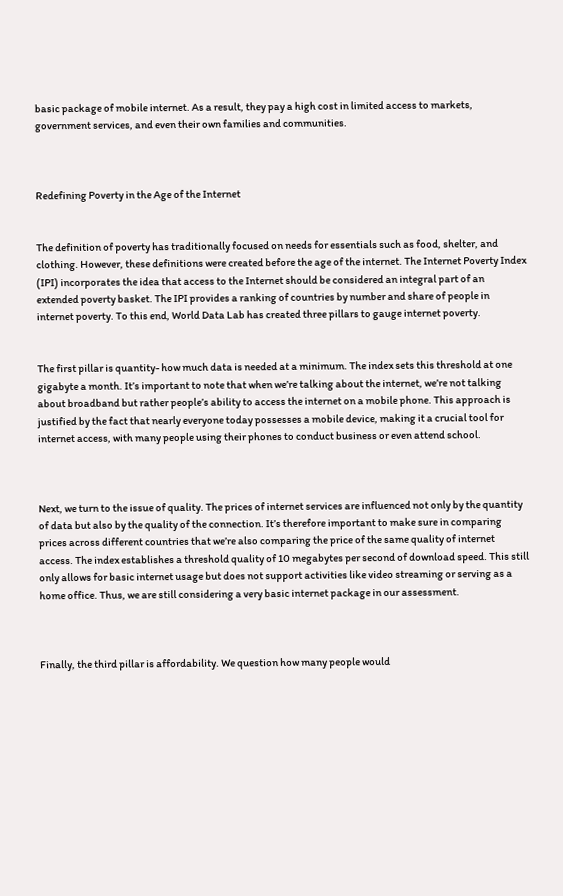basic package of mobile internet. As a result, they pay a high cost in limited access to markets, government services, and even their own families and communities.



Redefining Poverty in the Age of the Internet


The definition of poverty has traditionally focused on needs for essentials such as food, shelter, and clothing. However, these definitions were created before the age of the internet. The Internet Poverty Index (IPI) incorporates the idea that access to the Internet should be considered an integral part of an extended poverty basket. The IPI provides a ranking of countries by number and share of people in internet poverty. To this end, World Data Lab has created three pillars to gauge internet poverty.


The first pillar is quantity- how much data is needed at a minimum. The index sets this threshold at one gigabyte a month. It’s important to note that when we’re talking about the internet, we’re not talking about broadband but rather people’s ability to access the internet on a mobile phone. This approach is justified by the fact that nearly everyone today possesses a mobile device, making it a crucial tool for internet access, with many people using their phones to conduct business or even attend school.



Next, we turn to the issue of quality. The prices of internet services are influenced not only by the quantity of data but also by the quality of the connection. It’s therefore important to make sure in comparing prices across different countries that we’re also comparing the price of the same quality of internet access. The index establishes a threshold quality of 10 megabytes per second of download speed. This still only allows for basic internet usage but does not support activities like video streaming or serving as a home office. Thus, we are still considering a very basic internet package in our assessment.



Finally, the third pillar is affordability. We question how many people would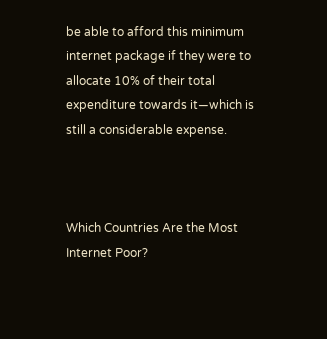be able to afford this minimum internet package if they were to allocate 10% of their total expenditure towards it—which is still a considerable expense.



Which Countries Are the Most Internet Poor?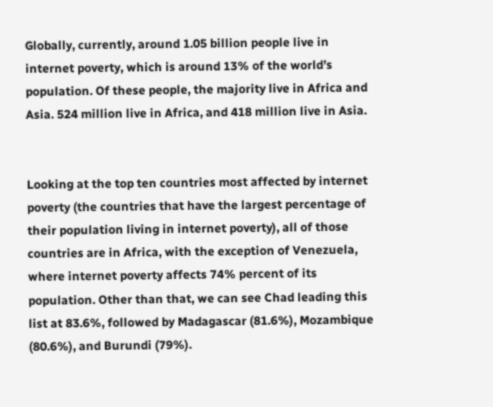Globally, currently, around 1.05 billion people live in internet poverty, which is around 13% of the world’s population. Of these people, the majority live in Africa and Asia. 524 million live in Africa, and 418 million live in Asia.


Looking at the top ten countries most affected by internet poverty (the countries that have the largest percentage of their population living in internet poverty), all of those countries are in Africa, with the exception of Venezuela, where internet poverty affects 74% percent of its population. Other than that, we can see Chad leading this list at 83.6%, followed by Madagascar (81.6%), Mozambique (80.6%), and Burundi (79%).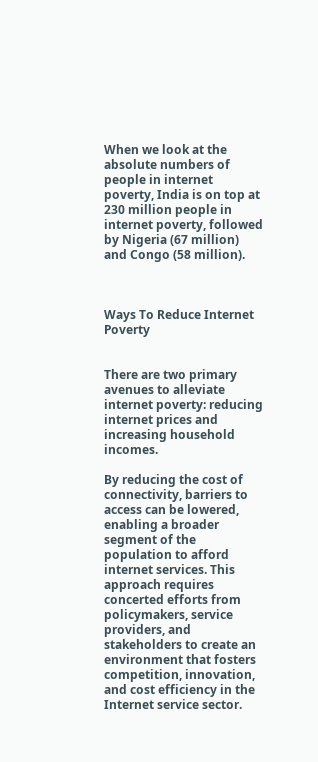When we look at the absolute numbers of people in internet poverty, India is on top at 230 million people in internet poverty, followed by Nigeria (67 million) and Congo (58 million).



Ways To Reduce Internet Poverty


There are two primary avenues to alleviate internet poverty: reducing internet prices and increasing household incomes.

By reducing the cost of connectivity, barriers to access can be lowered, enabling a broader segment of the population to afford internet services. This approach requires concerted efforts from policymakers, service providers, and stakeholders to create an environment that fosters competition, innovation, and cost efficiency in the Internet service sector.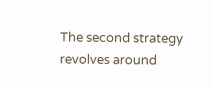The second strategy revolves around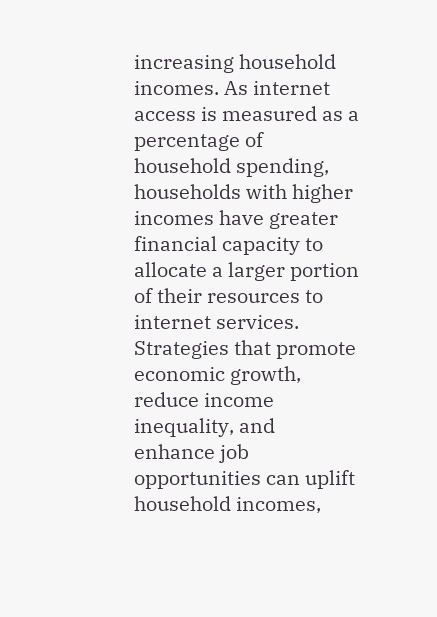increasing household incomes. As internet access is measured as a percentage of household spending, households with higher incomes have greater financial capacity to allocate a larger portion of their resources to internet services. Strategies that promote economic growth, reduce income inequality, and enhance job opportunities can uplift household incomes,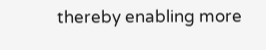thereby enabling more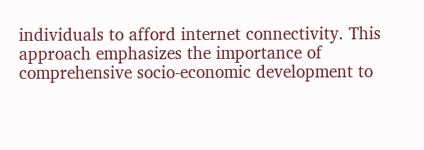individuals to afford internet connectivity. This approach emphasizes the importance of comprehensive socio-economic development to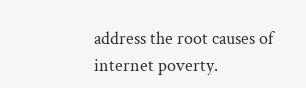address the root causes of internet poverty.